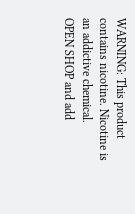WARNING: This product contains nicotine. Nicotine is an addictive chemical.
OPEN SHOP and add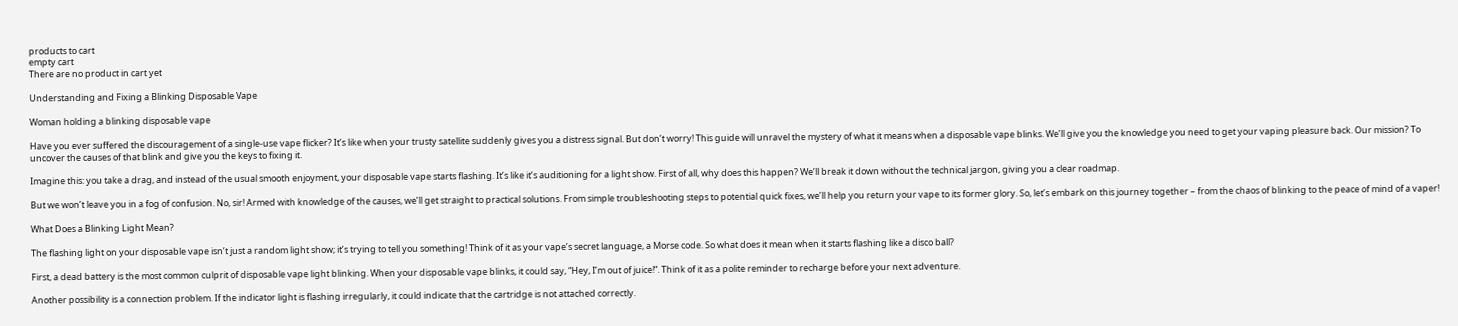products to cart
empty cart
There are no product in cart yet

Understanding and Fixing a Blinking Disposable Vape

Woman holding a blinking disposable vape

Have you ever suffered the discouragement of a single-use vape flicker? It’s like when your trusty satellite suddenly gives you a distress signal. But don’t worry! This guide will unravel the mystery of what it means when a disposable vape blinks. We’ll give you the knowledge you need to get your vaping pleasure back. Our mission? To uncover the causes of that blink and give you the keys to fixing it.

Imagine this: you take a drag, and instead of the usual smooth enjoyment, your disposable vape starts flashing. It’s like it’s auditioning for a light show. First of all, why does this happen? We’ll break it down without the technical jargon, giving you a clear roadmap.

But we won’t leave you in a fog of confusion. No, sir! Armed with knowledge of the causes, we’ll get straight to practical solutions. From simple troubleshooting steps to potential quick fixes, we’ll help you return your vape to its former glory. So, let’s embark on this journey together – from the chaos of blinking to the peace of mind of a vaper!

What Does a Blinking Light Mean?

The flashing light on your disposable vape isn’t just a random light show; it’s trying to tell you something! Think of it as your vape’s secret language, a Morse code. So what does it mean when it starts flashing like a disco ball?

First, a dead battery is the most common culprit of disposable vape light blinking. When your disposable vape blinks, it could say, “Hey, I’m out of juice!“. Think of it as a polite reminder to recharge before your next adventure.

Another possibility is a connection problem. If the indicator light is flashing irregularly, it could indicate that the cartridge is not attached correctly.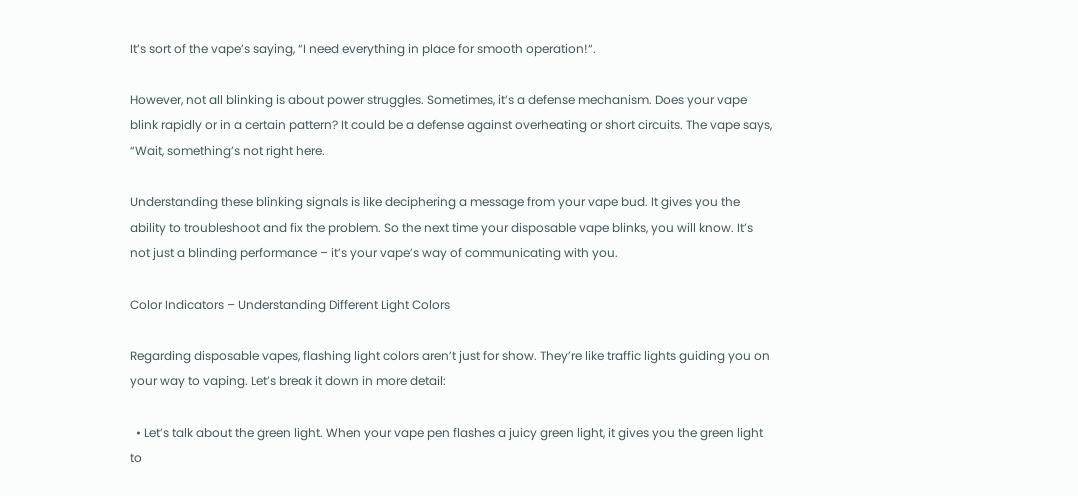It’s sort of the vape’s saying, “I need everything in place for smooth operation!“.

However, not all blinking is about power struggles. Sometimes, it’s a defense mechanism. Does your vape blink rapidly or in a certain pattern? It could be a defense against overheating or short circuits. The vape says, “Wait, something’s not right here.

Understanding these blinking signals is like deciphering a message from your vape bud. It gives you the ability to troubleshoot and fix the problem. So the next time your disposable vape blinks, you will know. It’s not just a blinding performance – it’s your vape’s way of communicating with you.

Color Indicators – Understanding Different Light Colors

Regarding disposable vapes, flashing light colors aren’t just for show. They’re like traffic lights guiding you on your way to vaping. Let’s break it down in more detail:

  • Let’s talk about the green light. When your vape pen flashes a juicy green light, it gives you the green light to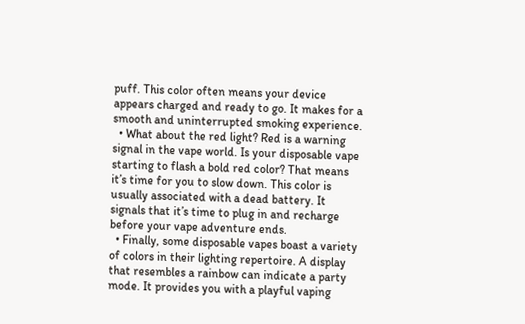puff. This color often means your device appears charged and ready to go. It makes for a smooth and uninterrupted smoking experience.
  • What about the red light? Red is a warning signal in the vape world. Is your disposable vape starting to flash a bold red color? That means it’s time for you to slow down. This color is usually associated with a dead battery. It signals that it’s time to plug in and recharge before your vape adventure ends.
  • Finally, some disposable vapes boast a variety of colors in their lighting repertoire. A display that resembles a rainbow can indicate a party mode. It provides you with a playful vaping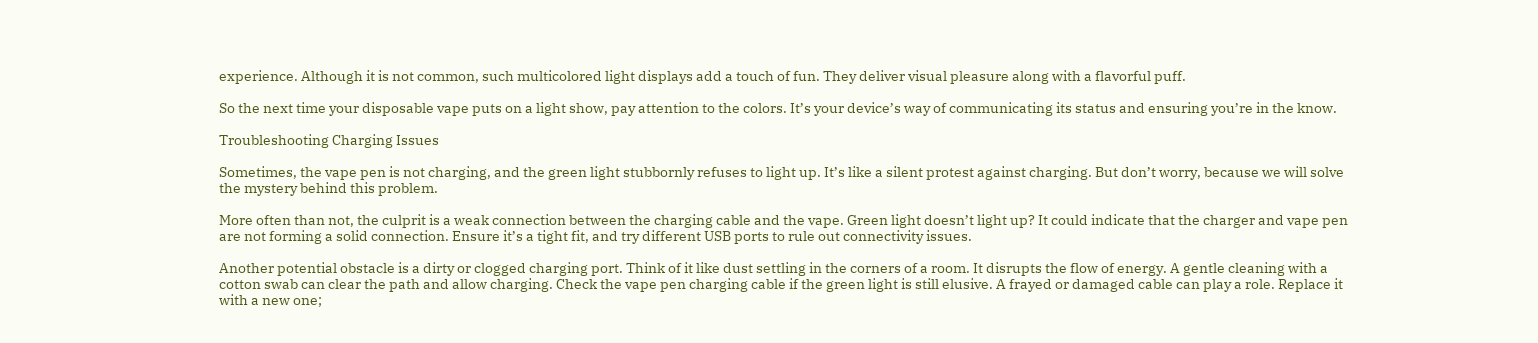experience. Although it is not common, such multicolored light displays add a touch of fun. They deliver visual pleasure along with a flavorful puff.

So the next time your disposable vape puts on a light show, pay attention to the colors. It’s your device’s way of communicating its status and ensuring you’re in the know.

Troubleshooting Charging Issues

Sometimes, the vape pen is not charging, and the green light stubbornly refuses to light up. It’s like a silent protest against charging. But don’t worry, because we will solve the mystery behind this problem.

More often than not, the culprit is a weak connection between the charging cable and the vape. Green light doesn’t light up? It could indicate that the charger and vape pen are not forming a solid connection. Ensure it’s a tight fit, and try different USB ports to rule out connectivity issues.

Another potential obstacle is a dirty or clogged charging port. Think of it like dust settling in the corners of a room. It disrupts the flow of energy. A gentle cleaning with a cotton swab can clear the path and allow charging. Check the vape pen charging cable if the green light is still elusive. A frayed or damaged cable can play a role. Replace it with a new one;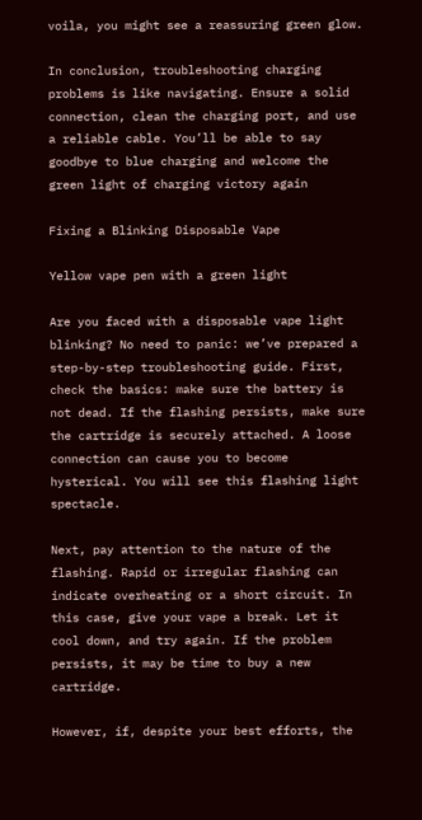voila, you might see a reassuring green glow.

In conclusion, troubleshooting charging problems is like navigating. Ensure a solid connection, clean the charging port, and use a reliable cable. You’ll be able to say goodbye to blue charging and welcome the green light of charging victory again

Fixing a Blinking Disposable Vape

Yellow vape pen with a green light

Are you faced with a disposable vape light blinking? No need to panic: we’ve prepared a step-by-step troubleshooting guide. First, check the basics: make sure the battery is not dead. If the flashing persists, make sure the cartridge is securely attached. A loose connection can cause you to become hysterical. You will see this flashing light spectacle.

Next, pay attention to the nature of the flashing. Rapid or irregular flashing can indicate overheating or a short circuit. In this case, give your vape a break. Let it cool down, and try again. If the problem persists, it may be time to buy a new cartridge.

However, if, despite your best efforts, the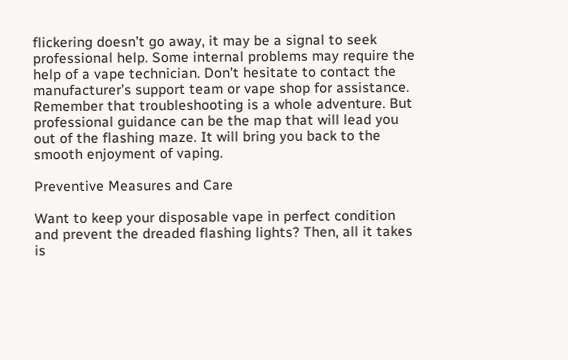flickering doesn’t go away, it may be a signal to seek professional help. Some internal problems may require the help of a vape technician. Don’t hesitate to contact the manufacturer’s support team or vape shop for assistance. Remember that troubleshooting is a whole adventure. But professional guidance can be the map that will lead you out of the flashing maze. It will bring you back to the smooth enjoyment of vaping.

Preventive Measures and Care

Want to keep your disposable vape in perfect condition and prevent the dreaded flashing lights? Then, all it takes is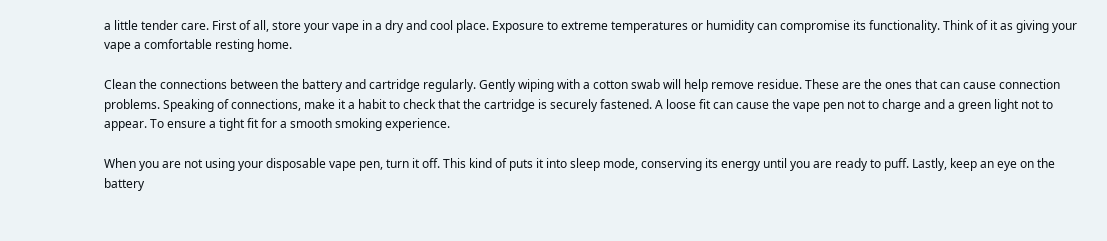a little tender care. First of all, store your vape in a dry and cool place. Exposure to extreme temperatures or humidity can compromise its functionality. Think of it as giving your vape a comfortable resting home.

Clean the connections between the battery and cartridge regularly. Gently wiping with a cotton swab will help remove residue. These are the ones that can cause connection problems. Speaking of connections, make it a habit to check that the cartridge is securely fastened. A loose fit can cause the vape pen not to charge and a green light not to appear. To ensure a tight fit for a smooth smoking experience.

When you are not using your disposable vape pen, turn it off. This kind of puts it into sleep mode, conserving its energy until you are ready to puff. Lastly, keep an eye on the battery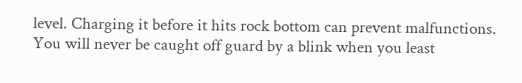level. Charging it before it hits rock bottom can prevent malfunctions. You will never be caught off guard by a blink when you least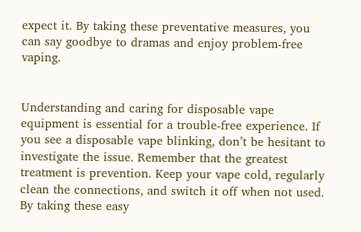expect it. By taking these preventative measures, you can say goodbye to dramas and enjoy problem-free vaping.


Understanding and caring for disposable vape equipment is essential for a trouble-free experience. If you see a disposable vape blinking, don’t be hesitant to investigate the issue. Remember that the greatest treatment is prevention. Keep your vape cold, regularly clean the connections, and switch it off when not used. By taking these easy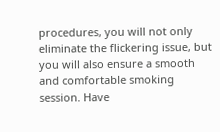procedures, you will not only eliminate the flickering issue, but you will also ensure a smooth and comfortable smoking session. Have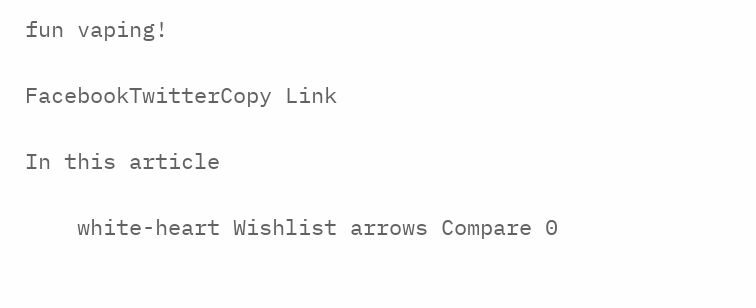fun vaping!

FacebookTwitterCopy Link

In this article

    white-heart Wishlist arrows Compare 0